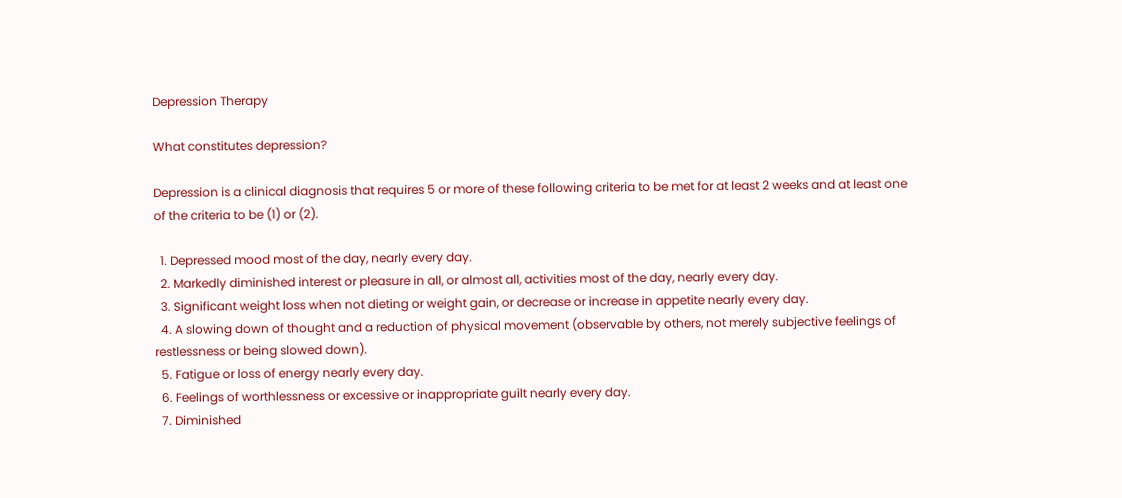Depression Therapy

What constitutes depression?

Depression is a clinical diagnosis that requires 5 or more of these following criteria to be met for at least 2 weeks and at least one of the criteria to be (1) or (2).

  1. Depressed mood most of the day, nearly every day.
  2. Markedly diminished interest or pleasure in all, or almost all, activities most of the day, nearly every day.
  3. Significant weight loss when not dieting or weight gain, or decrease or increase in appetite nearly every day.
  4. A slowing down of thought and a reduction of physical movement (observable by others, not merely subjective feelings of restlessness or being slowed down).
  5. Fatigue or loss of energy nearly every day.
  6. Feelings of worthlessness or excessive or inappropriate guilt nearly every day.
  7. Diminished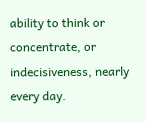ability to think or concentrate, or indecisiveness, nearly every day.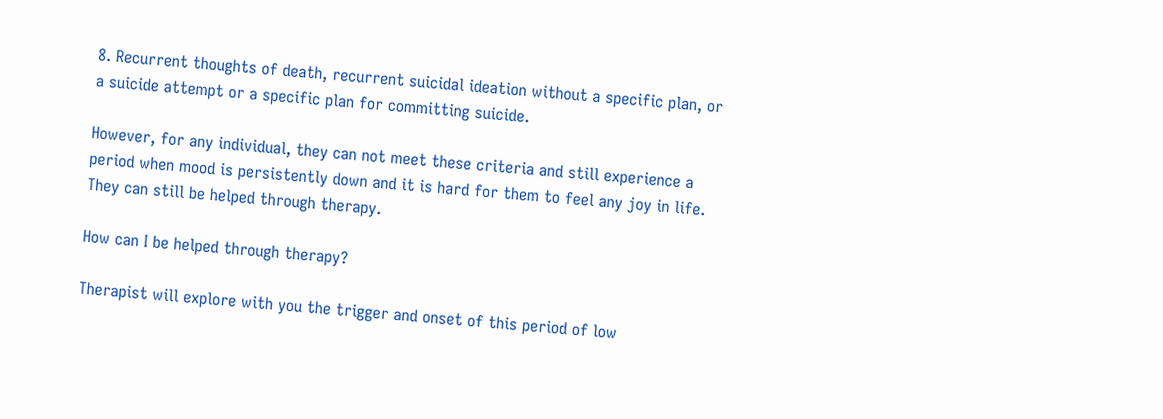8. Recurrent thoughts of death, recurrent suicidal ideation without a specific plan, or a suicide attempt or a specific plan for committing suicide.

However, for any individual, they can not meet these criteria and still experience a period when mood is persistently down and it is hard for them to feel any joy in life. They can still be helped through therapy.

How can I be helped through therapy?

Therapist will explore with you the trigger and onset of this period of low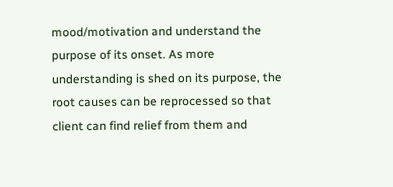mood/motivation and understand the purpose of its onset. As more understanding is shed on its purpose, the root causes can be reprocessed so that client can find relief from them and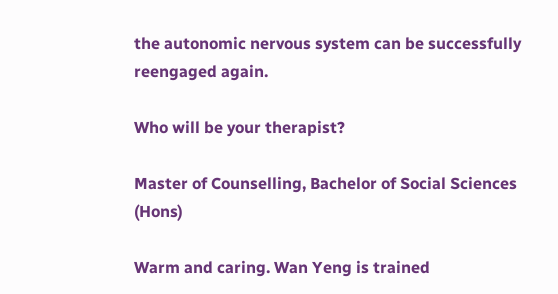the autonomic nervous system can be successfully reengaged again.

Who will be your therapist?

Master of Counselling, Bachelor of Social Sciences (Hons)

Warm and caring. Wan Yeng is trained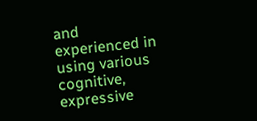and experienced in using various cognitive, expressive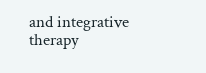and integrative therapy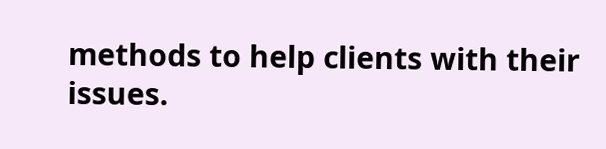methods to help clients with their issues.